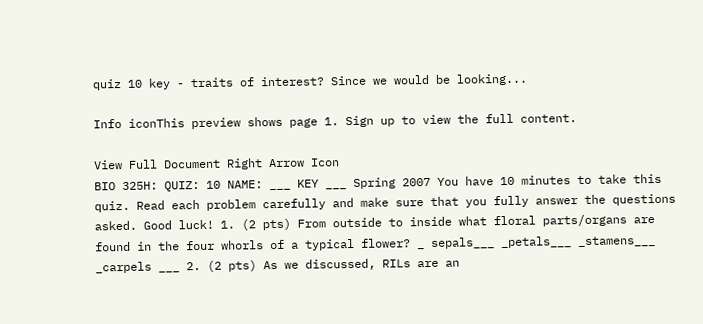quiz 10 key - traits of interest? Since we would be looking...

Info iconThis preview shows page 1. Sign up to view the full content.

View Full Document Right Arrow Icon
BIO 325H: QUIZ: 10 NAME: ___ KEY ___ Spring 2007 You have 10 minutes to take this quiz. Read each problem carefully and make sure that you fully answer the questions asked. Good luck! 1. (2 pts) From outside to inside what floral parts/organs are found in the four whorls of a typical flower? _ sepals___ _petals___ _stamens___ _carpels ___ 2. (2 pts) As we discussed, RILs are an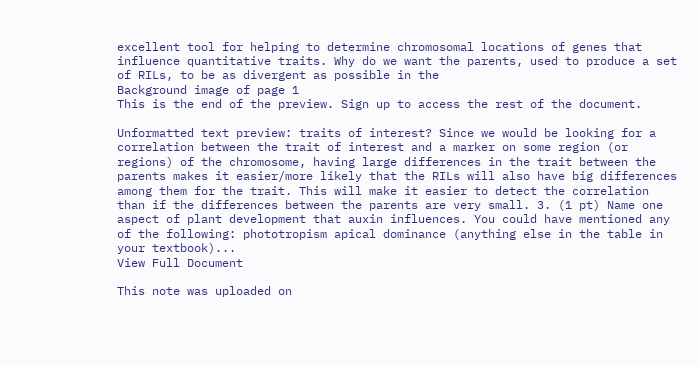excellent tool for helping to determine chromosomal locations of genes that influence quantitative traits. Why do we want the parents, used to produce a set of RILs, to be as divergent as possible in the
Background image of page 1
This is the end of the preview. Sign up to access the rest of the document.

Unformatted text preview: traits of interest? Since we would be looking for a correlation between the trait of interest and a marker on some region (or regions) of the chromosome, having large differences in the trait between the parents makes it easier/more likely that the RILs will also have big differences among them for the trait. This will make it easier to detect the correlation than if the differences between the parents are very small. 3. (1 pt) Name one aspect of plant development that auxin influences. You could have mentioned any of the following: phototropism apical dominance (anything else in the table in your textbook)...
View Full Document

This note was uploaded on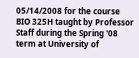05/14/2008 for the course BIO 325H taught by Professor Staff during the Spring '08 term at University of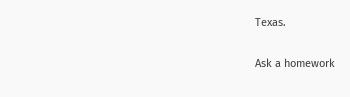Texas.

Ask a homework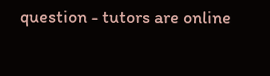question - tutors are online